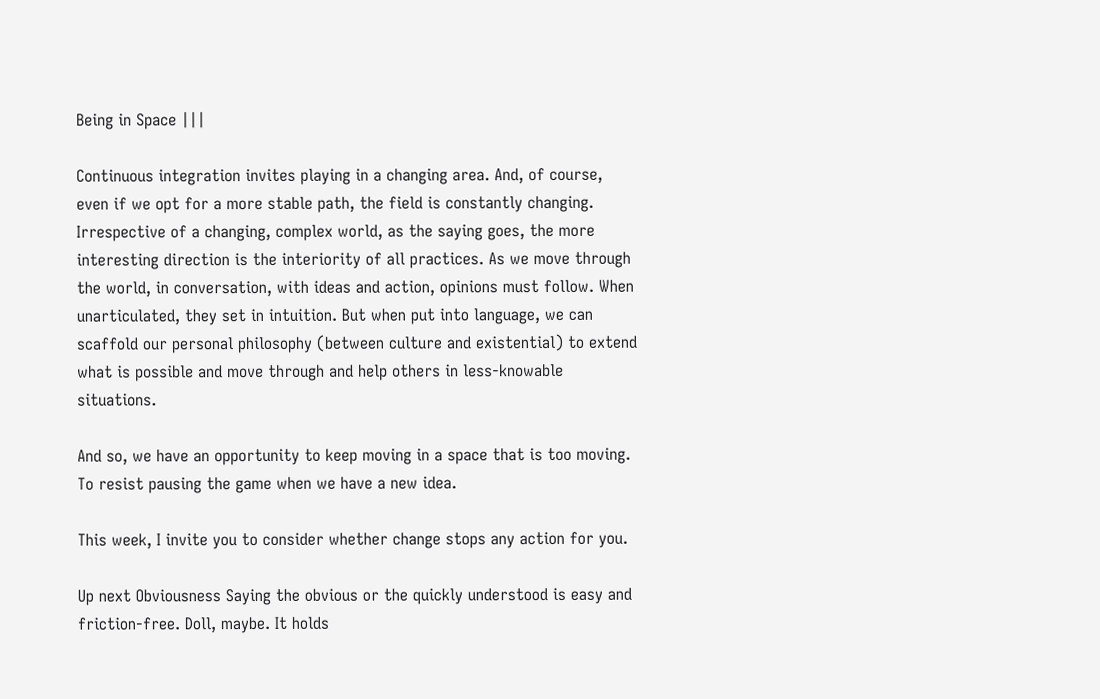Being in Space |||

Continuous integration invites playing in a changing area. And, of course, even if we opt for a more stable path, the field is constantly changing. Irrespective of a changing, complex world, as the saying goes, the more interesting direction is the interiority of all practices. As we move through the world, in conversation, with ideas and action, opinions must follow. When unarticulated, they set in intuition. But when put into language, we can scaffold our personal philosophy (between culture and existential) to extend what is possible and move through and help others in less-knowable situations.

And so, we have an opportunity to keep moving in a space that is too moving. To resist pausing the game when we have a new idea.

This week, I invite you to consider whether change stops any action for you.

Up next Obviousness Saying the obvious or the quickly understood is easy and friction-free. Doll, maybe. It holds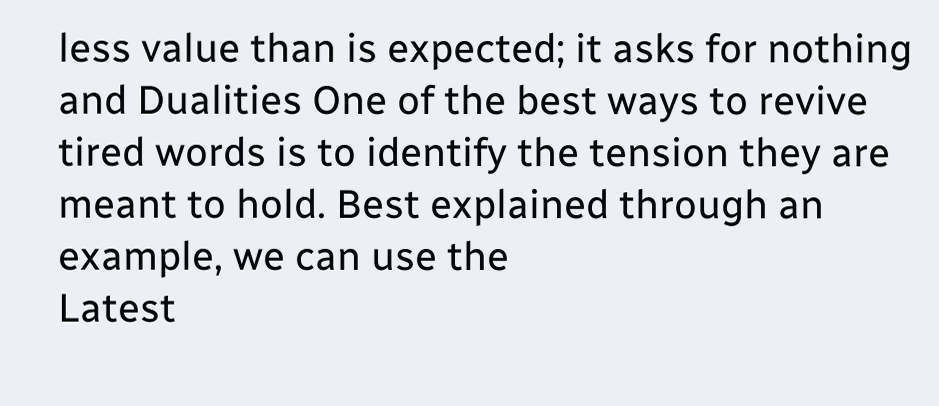less value than is expected; it asks for nothing and Dualities One of the best ways to revive tired words is to identify the tension they are meant to hold. Best explained through an example, we can use the
Latest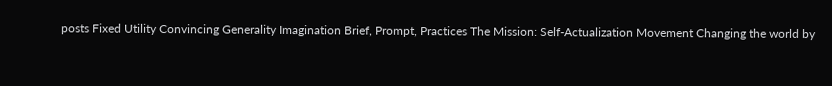posts Fixed Utility Convincing Generality Imagination Brief, Prompt, Practices The Mission: Self-Actualization Movement Changing the world by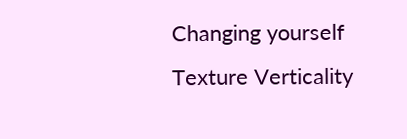Changing yourself Texture Verticality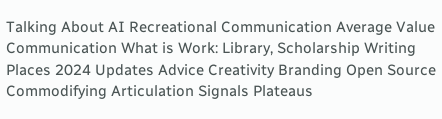Talking About AI Recreational Communication Average Value Communication What is Work: Library, Scholarship Writing Places 2024 Updates Advice Creativity Branding Open Source Commodifying Articulation Signals Plateaus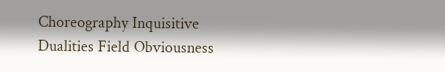Choreography Inquisitive Dualities Field Obviousness